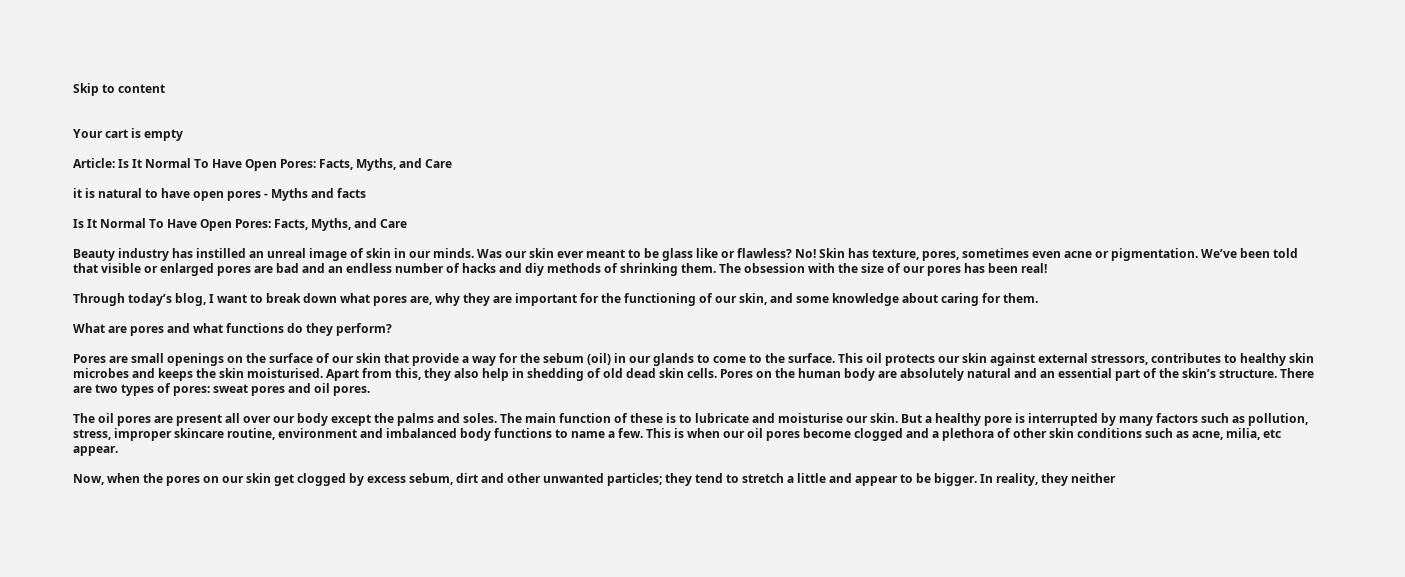Skip to content


Your cart is empty

Article: Is It Normal To Have Open Pores: Facts, Myths, and Care

it is natural to have open pores - Myths and facts

Is It Normal To Have Open Pores: Facts, Myths, and Care

Beauty industry has instilled an unreal image of skin in our minds. Was our skin ever meant to be glass like or flawless? No! Skin has texture, pores, sometimes even acne or pigmentation. We’ve been told that visible or enlarged pores are bad and an endless number of hacks and diy methods of shrinking them. The obsession with the size of our pores has been real!

Through today’s blog, I want to break down what pores are, why they are important for the functioning of our skin, and some knowledge about caring for them.

What are pores and what functions do they perform?

Pores are small openings on the surface of our skin that provide a way for the sebum (oil) in our glands to come to the surface. This oil protects our skin against external stressors, contributes to healthy skin microbes and keeps the skin moisturised. Apart from this, they also help in shedding of old dead skin cells. Pores on the human body are absolutely natural and an essential part of the skin’s structure. There are two types of pores: sweat pores and oil pores.

The oil pores are present all over our body except the palms and soles. The main function of these is to lubricate and moisturise our skin. But a healthy pore is interrupted by many factors such as pollution, stress, improper skincare routine, environment and imbalanced body functions to name a few. This is when our oil pores become clogged and a plethora of other skin conditions such as acne, milia, etc appear.

Now, when the pores on our skin get clogged by excess sebum, dirt and other unwanted particles; they tend to stretch a little and appear to be bigger. In reality, they neither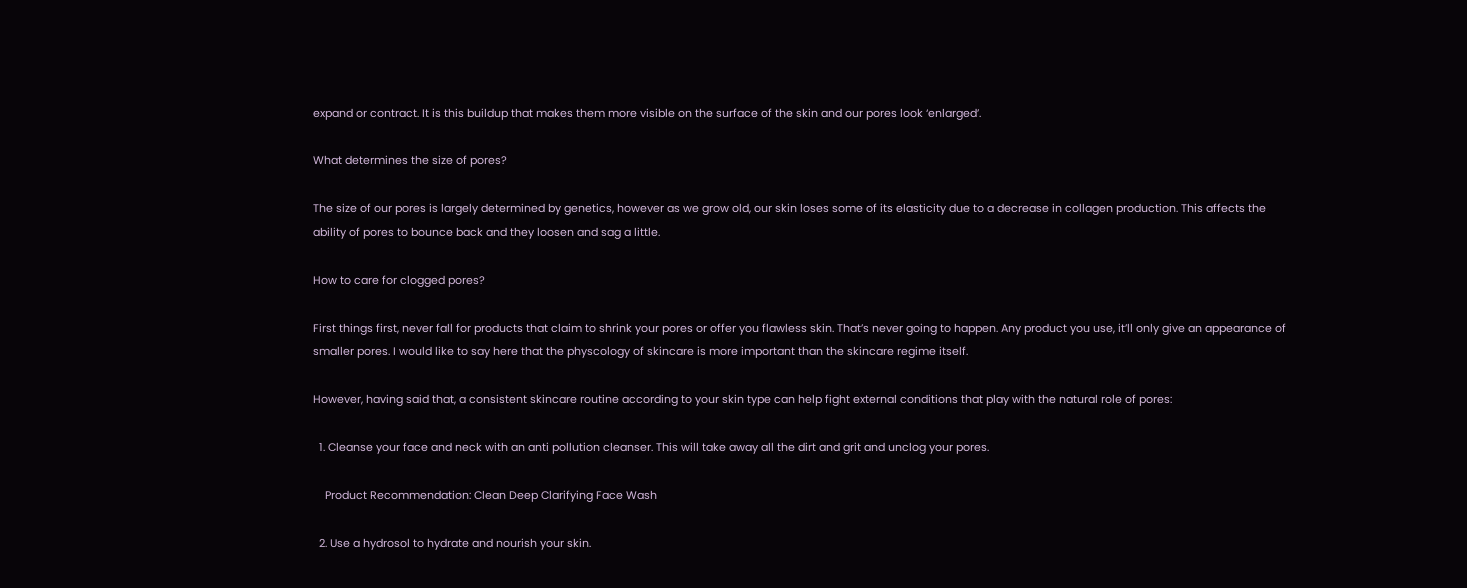expand or contract. It is this buildup that makes them more visible on the surface of the skin and our pores look ‘enlarged’.

What determines the size of pores?

The size of our pores is largely determined by genetics, however as we grow old, our skin loses some of its elasticity due to a decrease in collagen production. This affects the ability of pores to bounce back and they loosen and sag a little.

How to care for clogged pores?

First things first, never fall for products that claim to shrink your pores or offer you flawless skin. That’s never going to happen. Any product you use, it’ll only give an appearance of smaller pores. I would like to say here that the physcology of skincare is more important than the skincare regime itself.

However, having said that, a consistent skincare routine according to your skin type can help fight external conditions that play with the natural role of pores:

  1. Cleanse your face and neck with an anti pollution cleanser. This will take away all the dirt and grit and unclog your pores.

    Product Recommendation: Clean Deep Clarifying Face Wash

  2. Use a hydrosol to hydrate and nourish your skin.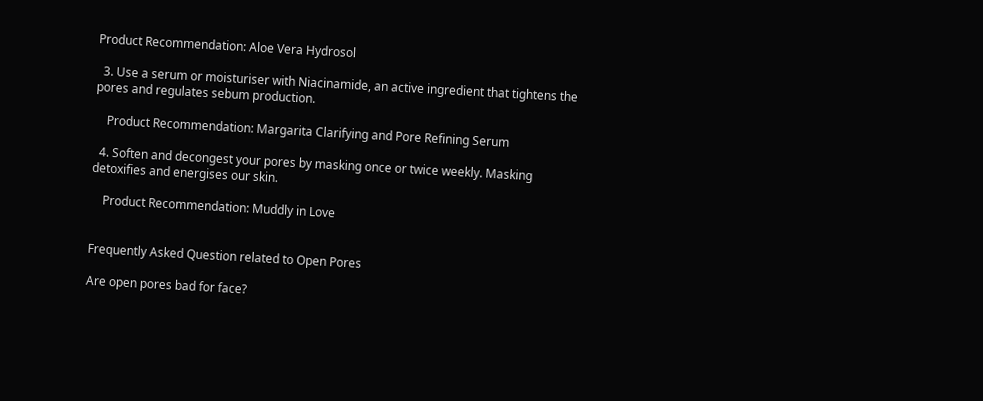Product Recommendation: Aloe Vera Hydrosol

  3. Use a serum or moisturiser with Niacinamide, an active ingredient that tightens the pores and regulates sebum production.

    Product Recommendation: Margarita Clarifying and Pore Refining Serum

  4. Soften and decongest your pores by masking once or twice weekly. Masking detoxifies and energises our skin.

    Product Recommendation: Muddly in Love


Frequently Asked Question related to Open Pores

Are open pores bad for face?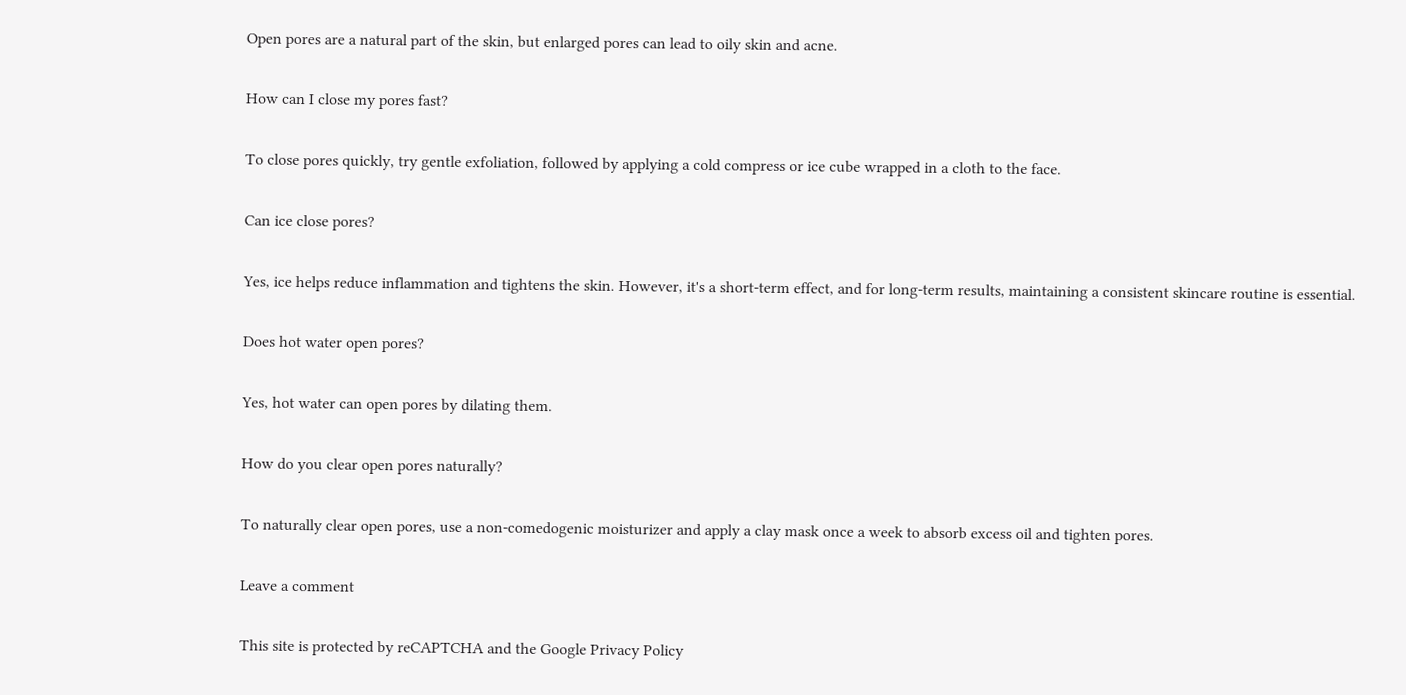Open pores are a natural part of the skin, but enlarged pores can lead to oily skin and acne.

How can I close my pores fast?

To close pores quickly, try gentle exfoliation, followed by applying a cold compress or ice cube wrapped in a cloth to the face.

Can ice close pores?

Yes, ice helps reduce inflammation and tightens the skin. However, it's a short-term effect, and for long-term results, maintaining a consistent skincare routine is essential.

Does hot water open pores?

Yes, hot water can open pores by dilating them.

How do you clear open pores naturally?

To naturally clear open pores, use a non-comedogenic moisturizer and apply a clay mask once a week to absorb excess oil and tighten pores.

Leave a comment

This site is protected by reCAPTCHA and the Google Privacy Policy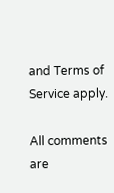and Terms of Service apply.

All comments are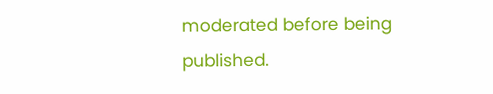moderated before being published.